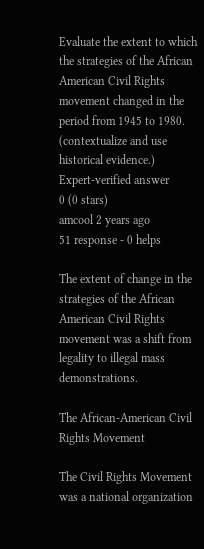Evaluate the extent to which the strategies of the African American Civil Rights movement changed in the period from 1945 to 1980. (contextualize and use historical evidence.)
Expert-verified answer
0 (0 stars)
amcool 2 years ago
51 response - 0 helps

The extent of change in the strategies of the African American Civil Rights movement was a shift from legality to illegal mass demonstrations.

The African-American Civil Rights Movement

The Civil Rights Movement was a national organization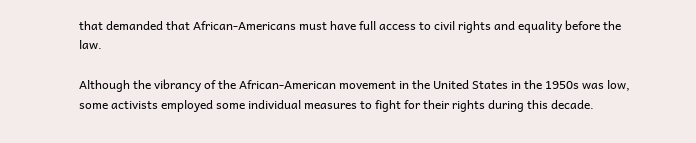that demanded that African-Americans must have full access to civil rights and equality before the law.

Although the vibrancy of the African-American movement in the United States in the 1950s was low, some activists employed some individual measures to fight for their rights during this decade.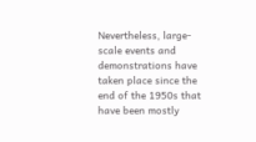Nevertheless, large-scale events and demonstrations have taken place since the end of the 1950s that have been mostly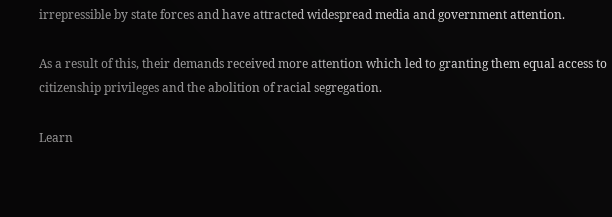irrepressible by state forces and have attracted widespread media and government attention.

As a result of this, their demands received more attention which led to granting them equal access to citizenship privileges and the abolition of racial segregation.

Learn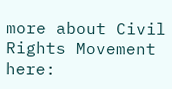more about Civil Rights Movement here: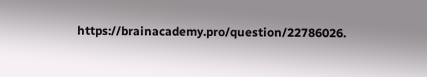https://brainacademy.pro/question/22786026.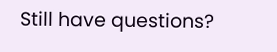Still have questions?